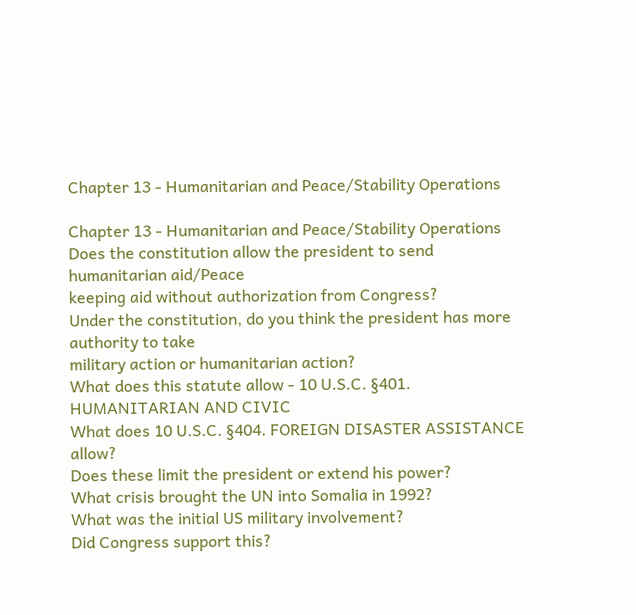Chapter 13 - Humanitarian and Peace/Stability Operations

Chapter 13 - Humanitarian and Peace/Stability Operations
Does the constitution allow the president to send humanitarian aid/Peace
keeping aid without authorization from Congress?
Under the constitution, do you think the president has more authority to take
military action or humanitarian action?
What does this statute allow - 10 U.S.C. §401. HUMANITARIAN AND CIVIC
What does 10 U.S.C. §404. FOREIGN DISASTER ASSISTANCE allow?
Does these limit the president or extend his power?
What crisis brought the UN into Somalia in 1992?
What was the initial US military involvement?
Did Congress support this?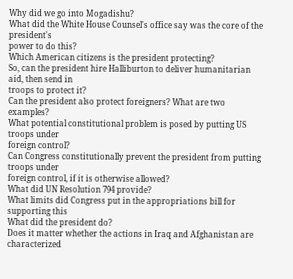Why did we go into Mogadishu?
What did the White House Counsel's office say was the core of the president's
power to do this?
Which American citizens is the president protecting?
So, can the president hire Halliburton to deliver humanitarian aid, then send in
troops to protect it?
Can the president also protect foreigners? What are two examples?
What potential constitutional problem is posed by putting US troops under
foreign control?
Can Congress constitutionally prevent the president from putting troops under
foreign control, if it is otherwise allowed?
What did UN Resolution 794 provide?
What limits did Congress put in the appropriations bill for supporting this
What did the president do?
Does it matter whether the actions in Iraq and Afghanistan are characterized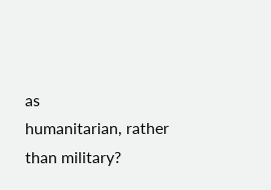as
humanitarian, rather than military?